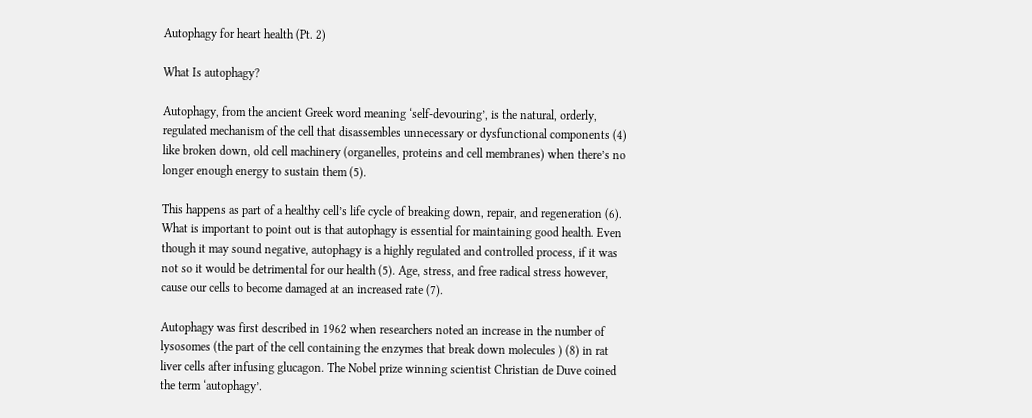Autophagy for heart health (Pt. 2)

What Is autophagy?

Autophagy, from the ancient Greek word meaning ‘self-devouring’, is the natural, orderly, regulated mechanism of the cell that disassembles unnecessary or dysfunctional components (4) like broken down, old cell machinery (organelles, proteins and cell membranes) when there’s no longer enough energy to sustain them (5).

This happens as part of a healthy cell’s life cycle of breaking down, repair, and regeneration (6). What is important to point out is that autophagy is essential for maintaining good health. Even though it may sound negative, autophagy is a highly regulated and controlled process, if it was not so it would be detrimental for our health (5). Age, stress, and free radical stress however, cause our cells to become damaged at an increased rate (7).

Autophagy was first described in 1962 when researchers noted an increase in the number of lysosomes (the part of the cell containing the enzymes that break down molecules ) (8) in rat liver cells after infusing glucagon. The Nobel prize winning scientist Christian de Duve coined the term ‘autophagy’.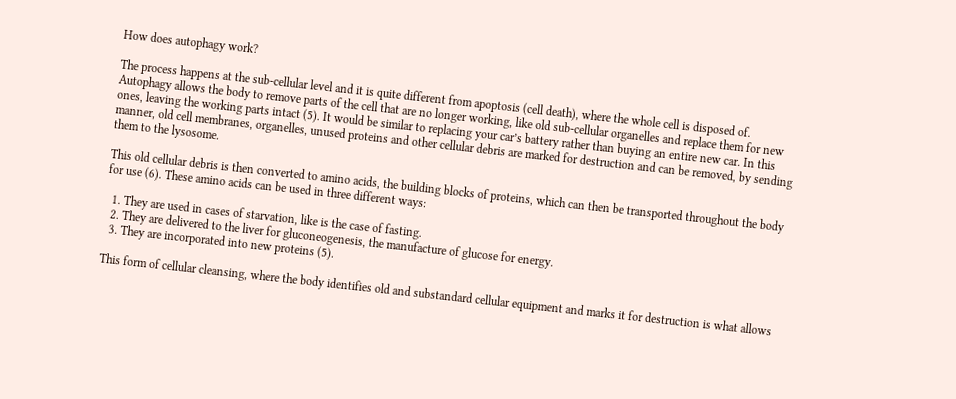How does autophagy work?

The process happens at the sub-cellular level and it is quite different from apoptosis (cell death), where the whole cell is disposed of. Autophagy allows the body to remove parts of the cell that are no longer working, like old sub-cellular organelles and replace them for new ones, leaving the working parts intact (5). It would be similar to replacing your car’s battery rather than buying an entire new car. In this manner, old cell membranes, organelles, unused proteins and other cellular debris are marked for destruction and can be removed, by sending them to the lysosome.

This old cellular debris is then converted to amino acids, the building blocks of proteins, which can then be transported throughout the body for use (6). These amino acids can be used in three different ways:

  1. They are used in cases of starvation, like is the case of fasting.
  2. They are delivered to the liver for gluconeogenesis, the manufacture of glucose for energy.
  3. They are incorporated into new proteins (5).

This form of cellular cleansing, where the body identifies old and substandard cellular equipment and marks it for destruction is what allows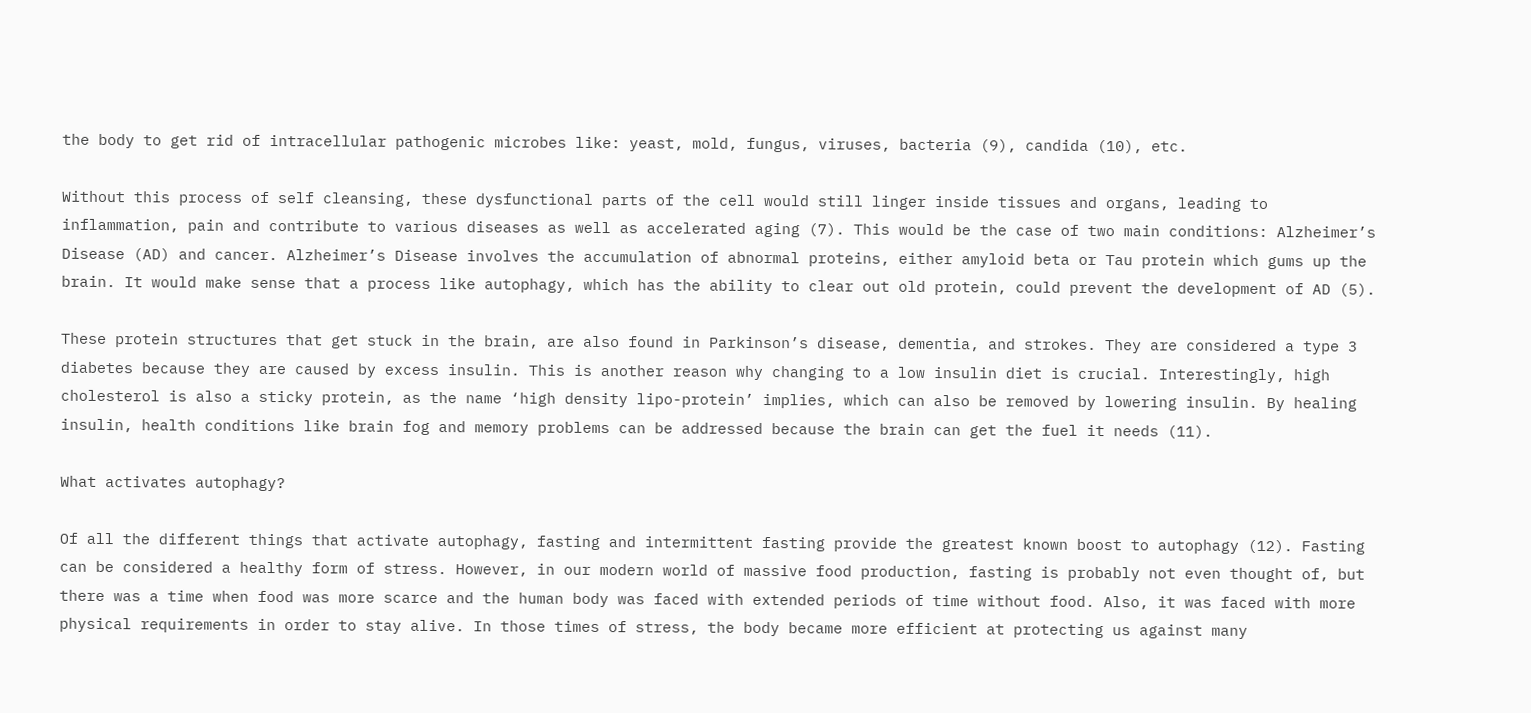the body to get rid of intracellular pathogenic microbes like: yeast, mold, fungus, viruses, bacteria (9), candida (10), etc.

Without this process of self cleansing, these dysfunctional parts of the cell would still linger inside tissues and organs, leading to inflammation, pain and contribute to various diseases as well as accelerated aging (7). This would be the case of two main conditions: Alzheimer’s Disease (AD) and cancer. Alzheimer’s Disease involves the accumulation of abnormal proteins, either amyloid beta or Tau protein which gums up the brain. It would make sense that a process like autophagy, which has the ability to clear out old protein, could prevent the development of AD (5).

These protein structures that get stuck in the brain, are also found in Parkinson’s disease, dementia, and strokes. They are considered a type 3 diabetes because they are caused by excess insulin. This is another reason why changing to a low insulin diet is crucial. Interestingly, high cholesterol is also a sticky protein, as the name ‘high density lipo-protein’ implies, which can also be removed by lowering insulin. By healing insulin, health conditions like brain fog and memory problems can be addressed because the brain can get the fuel it needs (11).

What activates autophagy?

Of all the different things that activate autophagy, fasting and intermittent fasting provide the greatest known boost to autophagy (12). Fasting can be considered a healthy form of stress. However, in our modern world of massive food production, fasting is probably not even thought of, but there was a time when food was more scarce and the human body was faced with extended periods of time without food. Also, it was faced with more physical requirements in order to stay alive. In those times of stress, the body became more efficient at protecting us against many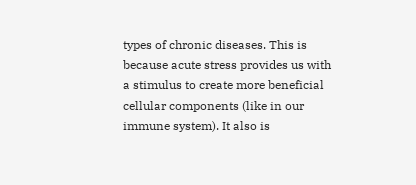types of chronic diseases. This is because acute stress provides us with a stimulus to create more beneficial cellular components (like in our immune system). It also is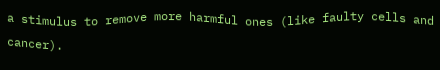a stimulus to remove more harmful ones (like faulty cells and cancer).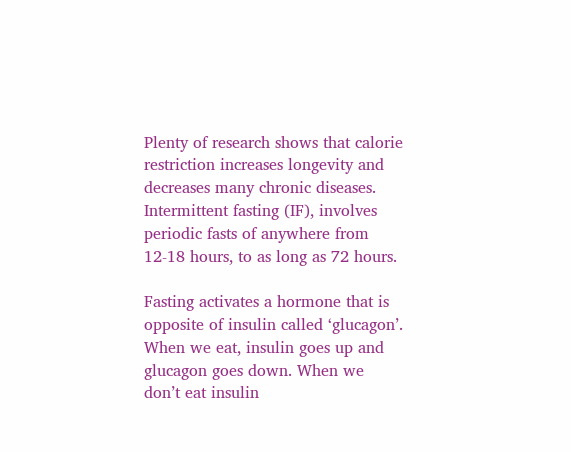Plenty of research shows that calorie restriction increases longevity and decreases many chronic diseases.  Intermittent fasting (IF), involves periodic fasts of anywhere from 12-18 hours, to as long as 72 hours.

Fasting activates a hormone that is opposite of insulin called ‘glucagon’. When we eat, insulin goes up and glucagon goes down. When we don’t eat insulin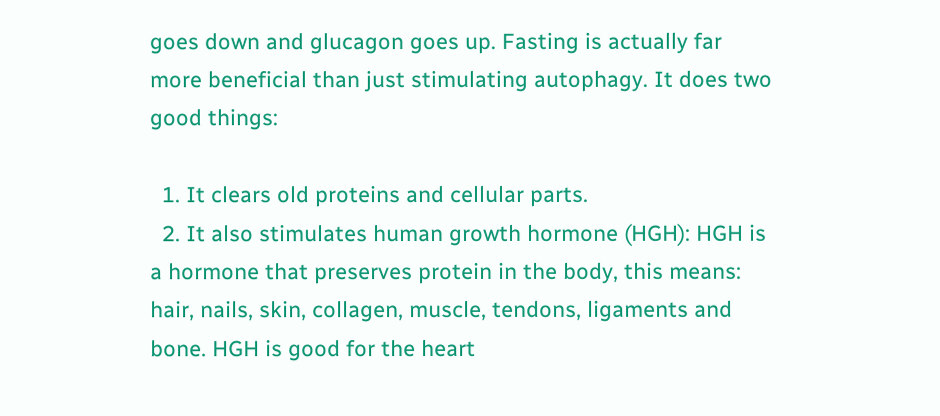goes down and glucagon goes up. Fasting is actually far more beneficial than just stimulating autophagy. It does two good things:

  1. It clears old proteins and cellular parts.
  2. It also stimulates human growth hormone (HGH): HGH is a hormone that preserves protein in the body, this means: hair, nails, skin, collagen, muscle, tendons, ligaments and bone. HGH is good for the heart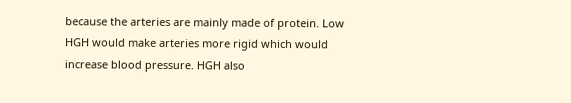because the arteries are mainly made of protein. Low HGH would make arteries more rigid which would increase blood pressure. HGH also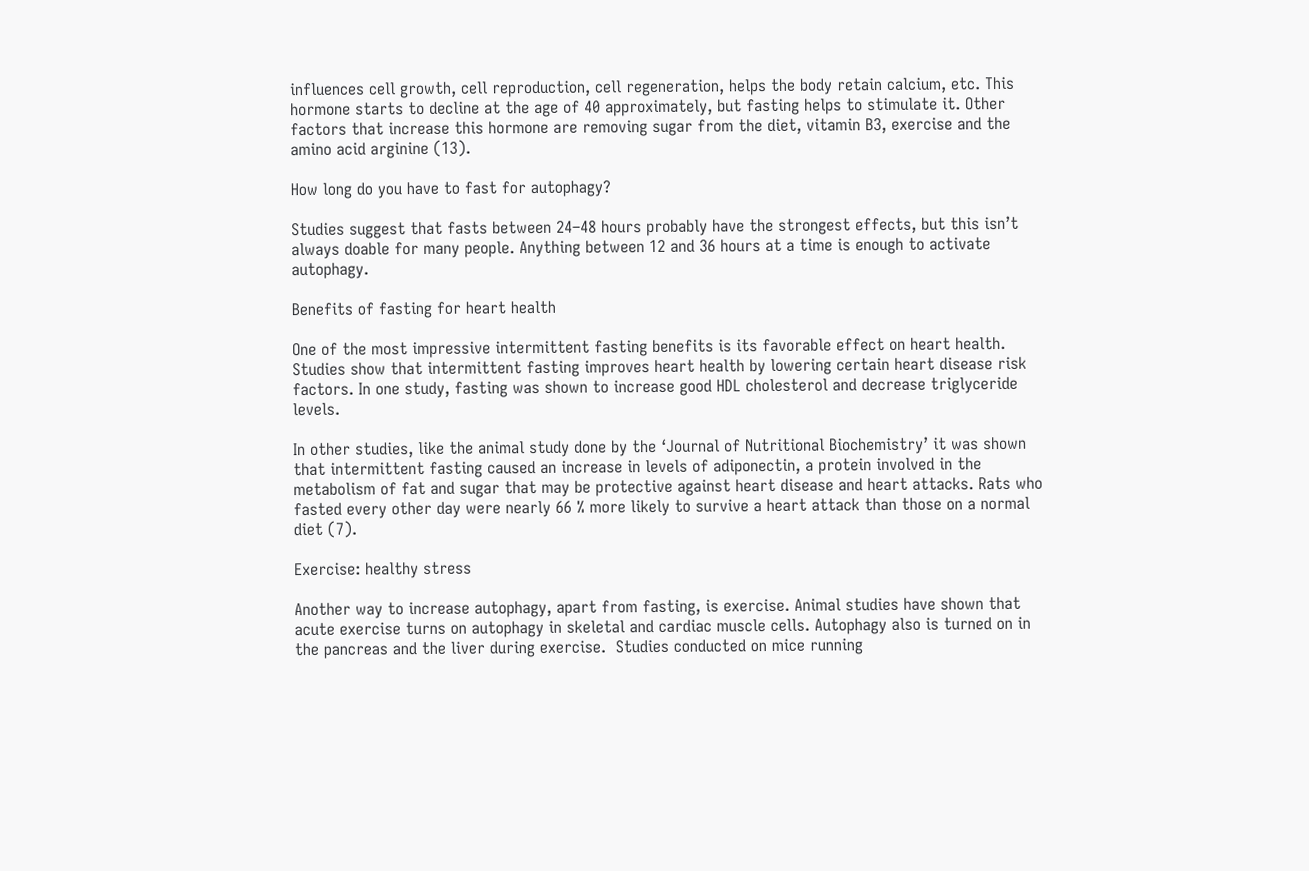influences cell growth, cell reproduction, cell regeneration, helps the body retain calcium, etc. This hormone starts to decline at the age of 40 approximately, but fasting helps to stimulate it. Other factors that increase this hormone are removing sugar from the diet, vitamin B3, exercise and the amino acid arginine (13).

How long do you have to fast for autophagy?

Studies suggest that fasts between 24–48 hours probably have the strongest effects, but this isn’t always doable for many people. Anything between 12 and 36 hours at a time is enough to activate autophagy.

Benefits of fasting for heart health

One of the most impressive intermittent fasting benefits is its favorable effect on heart health. Studies show that intermittent fasting improves heart health by lowering certain heart disease risk factors. In one study, fasting was shown to increase good HDL cholesterol and decrease triglyceride levels.

In other studies, like the animal study done by the ‘Journal of Nutritional Biochemistry’ it was shown that intermittent fasting caused an increase in levels of adiponectin, a protein involved in the metabolism of fat and sugar that may be protective against heart disease and heart attacks. Rats who fasted every other day were nearly 66 % more likely to survive a heart attack than those on a normal diet (7).

Exercise: healthy stress

Another way to increase autophagy, apart from fasting, is exercise. Animal studies have shown that acute exercise turns on autophagy in skeletal and cardiac muscle cells. Autophagy also is turned on in the pancreas and the liver during exercise.  Studies conducted on mice running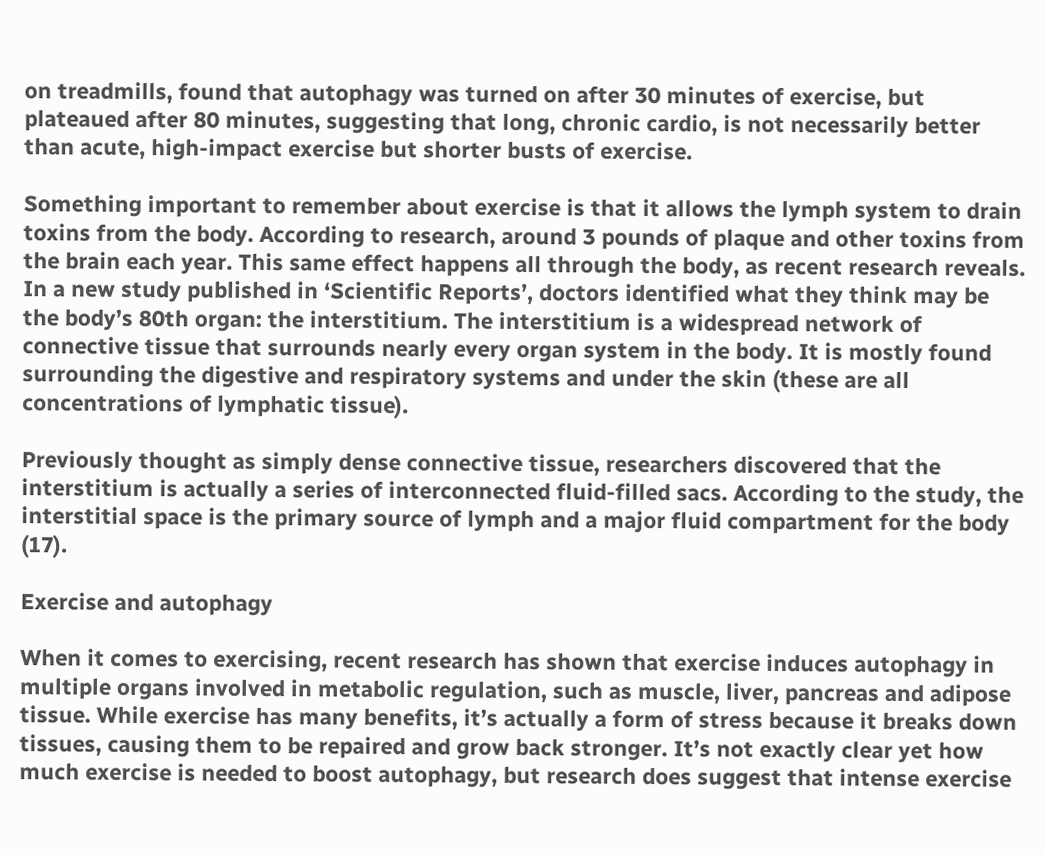on treadmills, found that autophagy was turned on after 30 minutes of exercise, but plateaued after 80 minutes, suggesting that long, chronic cardio, is not necessarily better than acute, high-impact exercise but shorter busts of exercise.

Something important to remember about exercise is that it allows the lymph system to drain toxins from the body. According to research, around 3 pounds of plaque and other toxins from the brain each year. This same effect happens all through the body, as recent research reveals. In a new study published in ‘Scientific Reports’, doctors identified what they think may be the body’s 80th organ: the interstitium. The interstitium is a widespread network of connective tissue that surrounds nearly every organ system in the body. It is mostly found surrounding the digestive and respiratory systems and under the skin (these are all concentrations of lymphatic tissue).

Previously thought as simply dense connective tissue, researchers discovered that the interstitium is actually a series of interconnected fluid-filled sacs. According to the study, the interstitial space is the primary source of lymph and a major fluid compartment for the body (17).

Exercise and autophagy

When it comes to exercising, recent research has shown that exercise induces autophagy in multiple organs involved in metabolic regulation, such as muscle, liver, pancreas and adipose tissue. While exercise has many benefits, it’s actually a form of stress because it breaks down tissues, causing them to be repaired and grow back stronger. It’s not exactly clear yet how much exercise is needed to boost autophagy, but research does suggest that intense exercise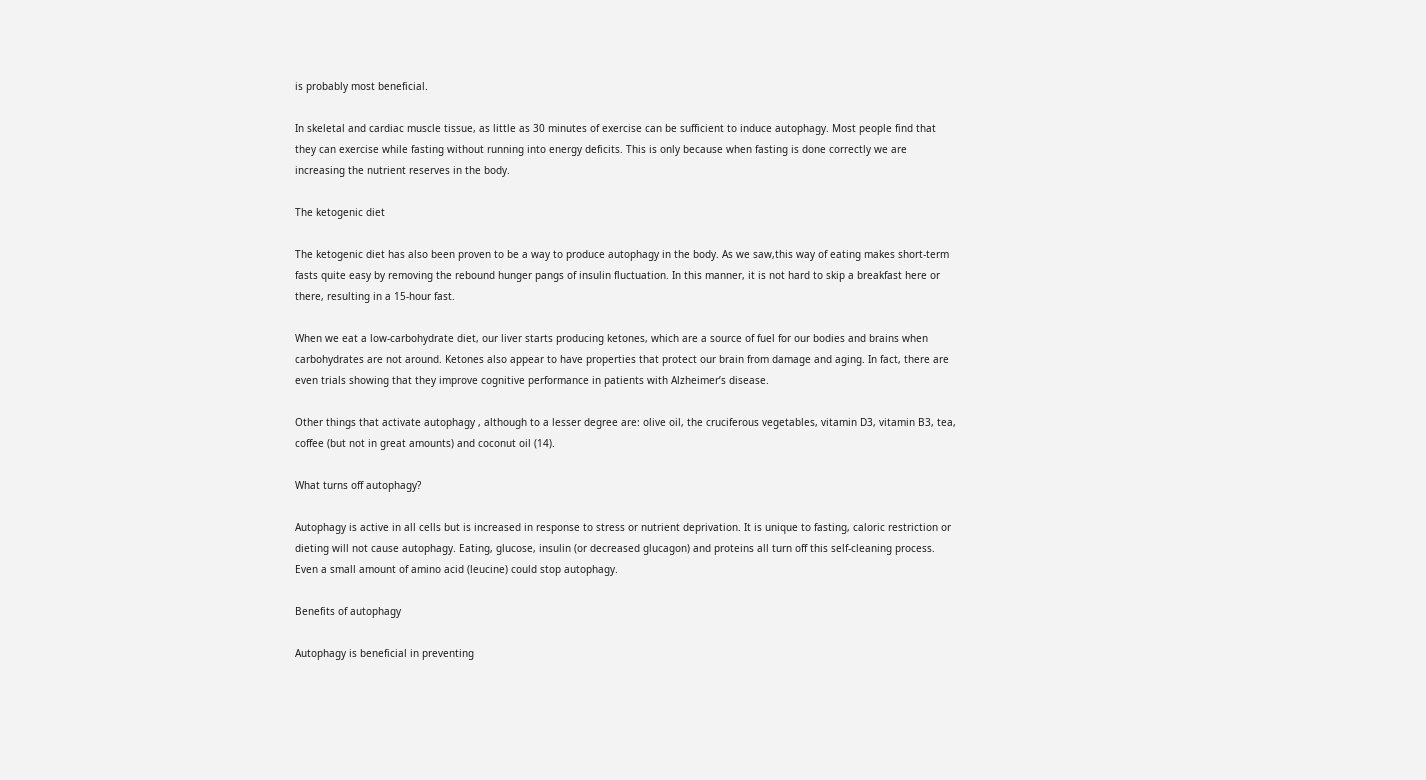is probably most beneficial.

In skeletal and cardiac muscle tissue, as little as 30 minutes of exercise can be sufficient to induce autophagy. Most people find that they can exercise while fasting without running into energy deficits. This is only because when fasting is done correctly we are increasing the nutrient reserves in the body.

The ketogenic diet

The ketogenic diet has also been proven to be a way to produce autophagy in the body. As we saw,this way of eating makes short-term fasts quite easy by removing the rebound hunger pangs of insulin fluctuation. In this manner, it is not hard to skip a breakfast here or there, resulting in a 15-hour fast.

When we eat a low-carbohydrate diet, our liver starts producing ketones, which are a source of fuel for our bodies and brains when carbohydrates are not around. Ketones also appear to have properties that protect our brain from damage and aging. In fact, there are even trials showing that they improve cognitive performance in patients with Alzheimer’s disease.

Other things that activate autophagy , although to a lesser degree are: olive oil, the cruciferous vegetables, vitamin D3, vitamin B3, tea, coffee (but not in great amounts) and coconut oil (14).

What turns off autophagy?

Autophagy is active in all cells but is increased in response to stress or nutrient deprivation. It is unique to fasting, caloric restriction or dieting will not cause autophagy. Eating, glucose, insulin (or decreased glucagon) and proteins all turn off this self-cleaning process. Even a small amount of amino acid (leucine) could stop autophagy.

Benefits of autophagy

Autophagy is beneficial in preventing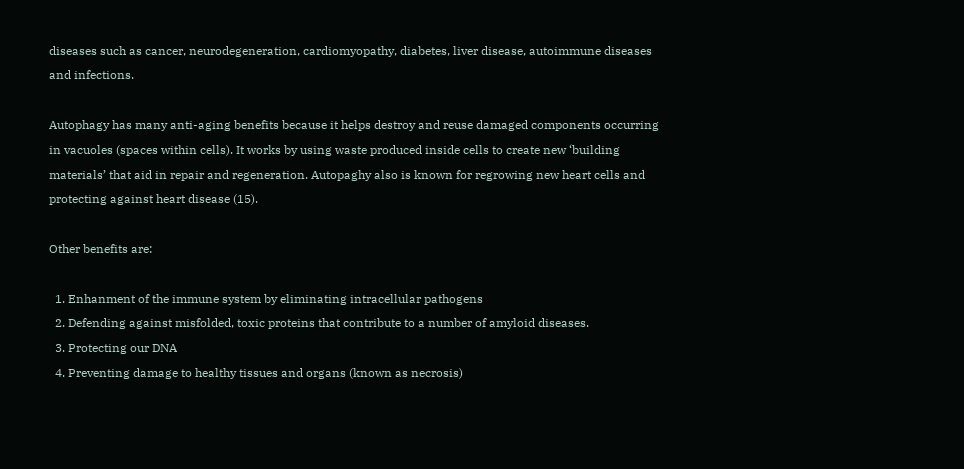diseases such as cancer, neurodegeneration, cardiomyopathy, diabetes, liver disease, autoimmune diseases and infections.

Autophagy has many anti-aging benefits because it helps destroy and reuse damaged components occurring in vacuoles (spaces within cells). It works by using waste produced inside cells to create new ‘building materials’ that aid in repair and regeneration. Autopaghy also is known for regrowing new heart cells and protecting against heart disease (15).

Other benefits are:

  1. Enhanment of the immune system by eliminating intracellular pathogens
  2. Defending against misfolded, toxic proteins that contribute to a number of amyloid diseases.
  3. Protecting our DNA
  4. Preventing damage to healthy tissues and organs (known as necrosis)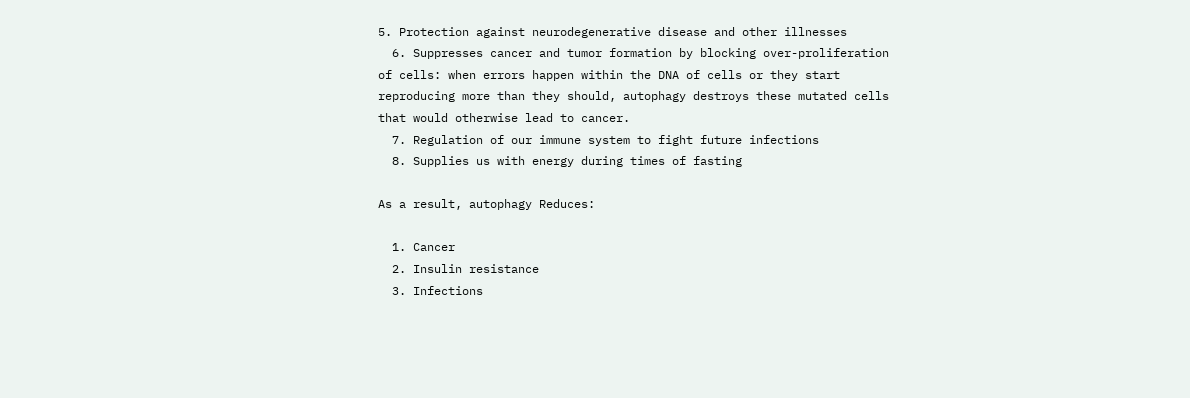5. Protection against neurodegenerative disease and other illnesses
  6. Suppresses cancer and tumor formation by blocking over-proliferation of cells: when errors happen within the DNA of cells or they start reproducing more than they should, autophagy destroys these mutated cells that would otherwise lead to cancer.
  7. Regulation of our immune system to fight future infections
  8. Supplies us with energy during times of fasting

As a result, autophagy Reduces:

  1. Cancer
  2. Insulin resistance
  3. Infections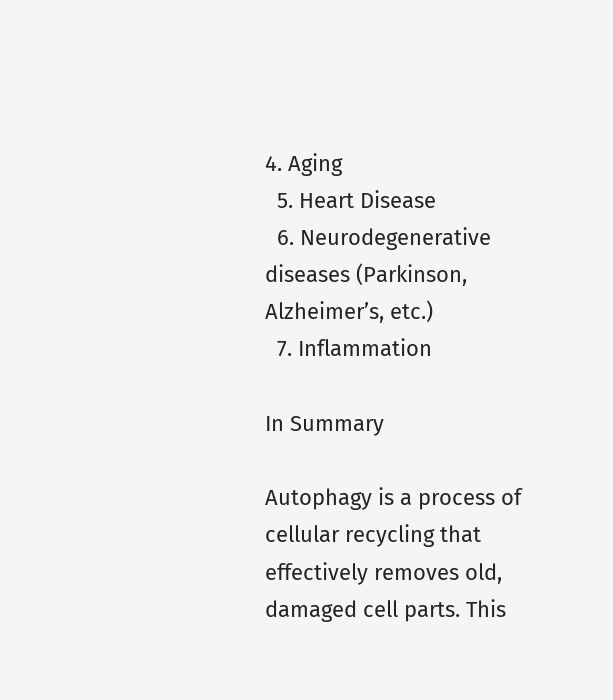4. Aging
  5. Heart Disease
  6. Neurodegenerative diseases (Parkinson, Alzheimer’s, etc.)
  7. Inflammation

In Summary

Autophagy is a process of cellular recycling that effectively removes old, damaged cell parts. This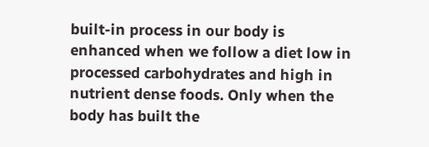built-in process in our body is enhanced when we follow a diet low in processed carbohydrates and high in nutrient dense foods. Only when the body has built the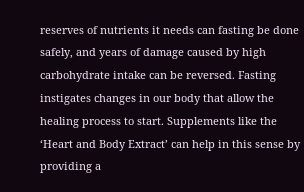reserves of nutrients it needs can fasting be done safely, and years of damage caused by high carbohydrate intake can be reversed. Fasting instigates changes in our body that allow the healing process to start. Supplements like the ‘Heart and Body Extract’ can help in this sense by providing a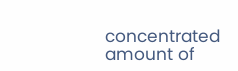concentrated amount of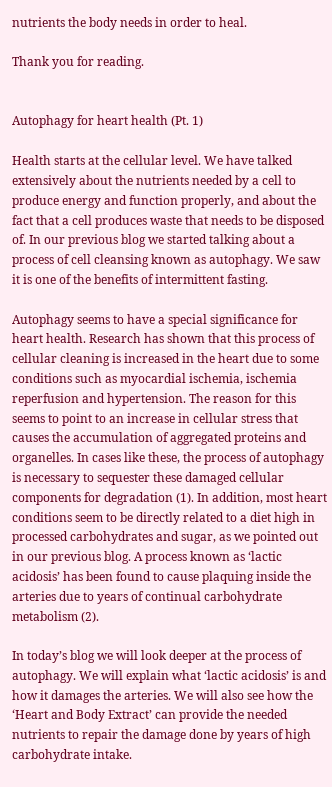nutrients the body needs in order to heal.

Thank you for reading.


Autophagy for heart health (Pt. 1)

Health starts at the cellular level. We have talked extensively about the nutrients needed by a cell to produce energy and function properly, and about the fact that a cell produces waste that needs to be disposed of. In our previous blog we started talking about a process of cell cleansing known as autophagy. We saw it is one of the benefits of intermittent fasting.

Autophagy seems to have a special significance for heart health. Research has shown that this process of cellular cleaning is increased in the heart due to some conditions such as myocardial ischemia, ischemia reperfusion and hypertension. The reason for this seems to point to an increase in cellular stress that causes the accumulation of aggregated proteins and organelles. In cases like these, the process of autophagy is necessary to sequester these damaged cellular components for degradation (1). In addition, most heart conditions seem to be directly related to a diet high in processed carbohydrates and sugar, as we pointed out in our previous blog. A process known as ‘lactic acidosis’ has been found to cause plaquing inside the arteries due to years of continual carbohydrate metabolism (2).

In today’s blog we will look deeper at the process of autophagy. We will explain what ‘lactic acidosis’ is and how it damages the arteries. We will also see how the ‘Heart and Body Extract’ can provide the needed nutrients to repair the damage done by years of high carbohydrate intake.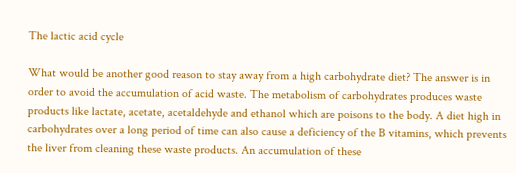The lactic acid cycle

What would be another good reason to stay away from a high carbohydrate diet? The answer is in order to avoid the accumulation of acid waste. The metabolism of carbohydrates produces waste products like lactate, acetate, acetaldehyde and ethanol which are poisons to the body. A diet high in carbohydrates over a long period of time can also cause a deficiency of the B vitamins, which prevents the liver from cleaning these waste products. An accumulation of these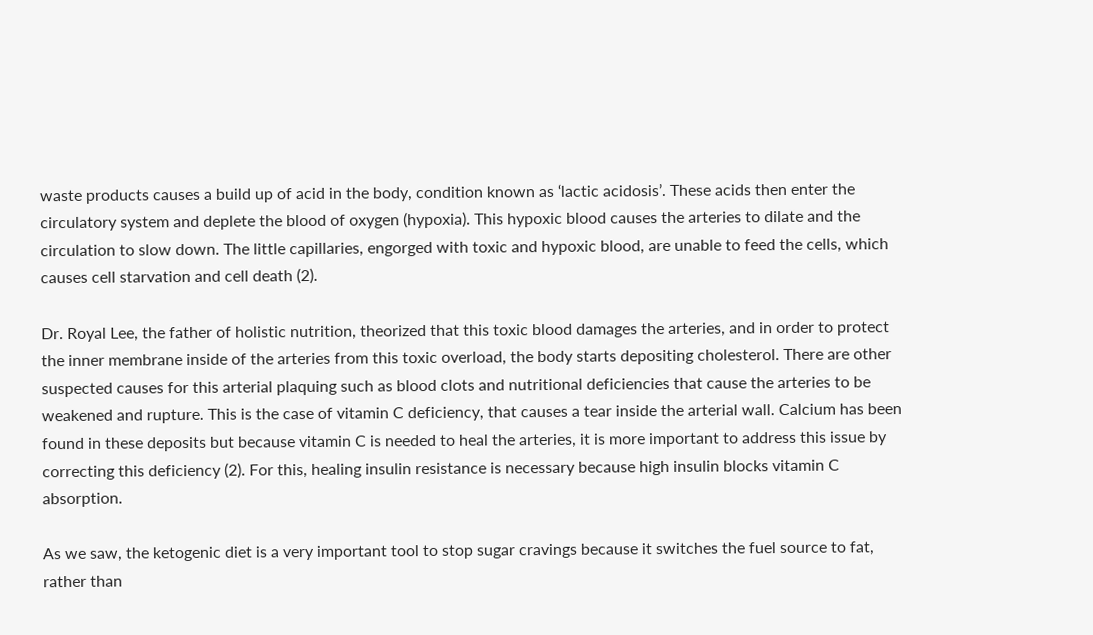waste products causes a build up of acid in the body, condition known as ‘lactic acidosis’. These acids then enter the circulatory system and deplete the blood of oxygen (hypoxia). This hypoxic blood causes the arteries to dilate and the circulation to slow down. The little capillaries, engorged with toxic and hypoxic blood, are unable to feed the cells, which causes cell starvation and cell death (2).

Dr. Royal Lee, the father of holistic nutrition, theorized that this toxic blood damages the arteries, and in order to protect the inner membrane inside of the arteries from this toxic overload, the body starts depositing cholesterol. There are other suspected causes for this arterial plaquing such as blood clots and nutritional deficiencies that cause the arteries to be weakened and rupture. This is the case of vitamin C deficiency, that causes a tear inside the arterial wall. Calcium has been found in these deposits but because vitamin C is needed to heal the arteries, it is more important to address this issue by correcting this deficiency (2). For this, healing insulin resistance is necessary because high insulin blocks vitamin C absorption.

As we saw, the ketogenic diet is a very important tool to stop sugar cravings because it switches the fuel source to fat, rather than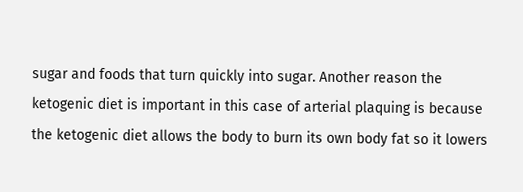sugar and foods that turn quickly into sugar. Another reason the ketogenic diet is important in this case of arterial plaquing is because the ketogenic diet allows the body to burn its own body fat so it lowers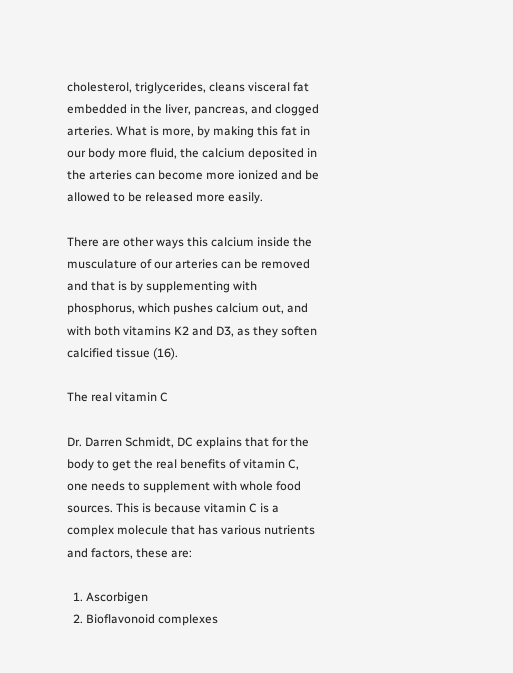cholesterol, triglycerides, cleans visceral fat embedded in the liver, pancreas, and clogged arteries. What is more, by making this fat in our body more fluid, the calcium deposited in the arteries can become more ionized and be allowed to be released more easily.

There are other ways this calcium inside the musculature of our arteries can be removed and that is by supplementing with phosphorus, which pushes calcium out, and with both vitamins K2 and D3, as they soften calcified tissue (16).

The real vitamin C

Dr. Darren Schmidt, DC explains that for the body to get the real benefits of vitamin C, one needs to supplement with whole food sources. This is because vitamin C is a complex molecule that has various nutrients and factors, these are:

  1. Ascorbigen
  2. Bioflavonoid complexes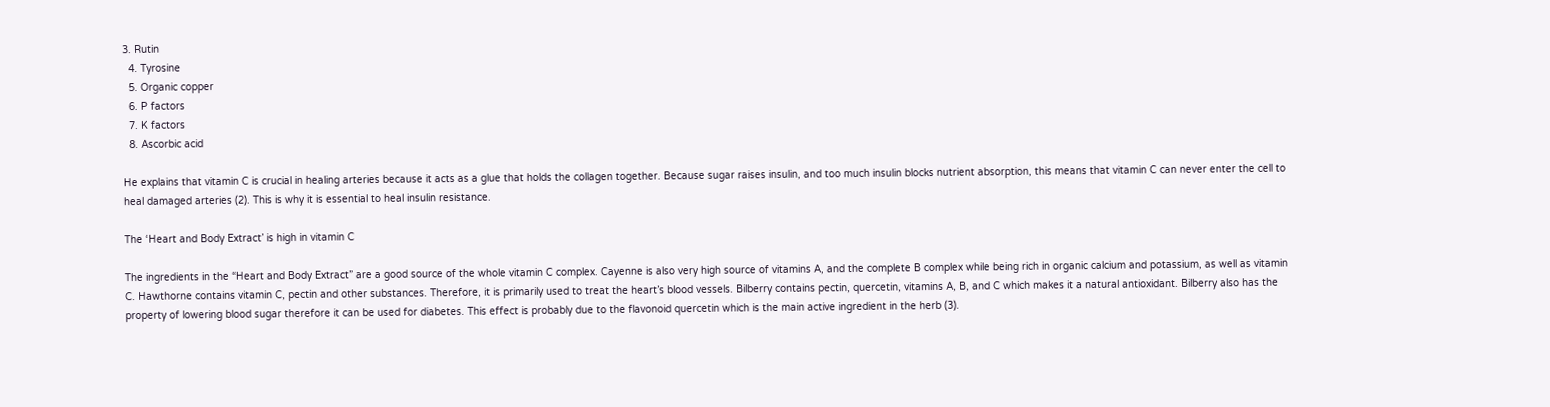3. Rutin
  4. Tyrosine
  5. Organic copper
  6. P factors
  7. K factors
  8. Ascorbic acid

He explains that vitamin C is crucial in healing arteries because it acts as a glue that holds the collagen together. Because sugar raises insulin, and too much insulin blocks nutrient absorption, this means that vitamin C can never enter the cell to heal damaged arteries (2). This is why it is essential to heal insulin resistance.

The ‘Heart and Body Extract’ is high in vitamin C

The ingredients in the “Heart and Body Extract” are a good source of the whole vitamin C complex. Cayenne is also very high source of vitamins A, and the complete B complex while being rich in organic calcium and potassium, as well as vitamin C. Hawthorne contains vitamin C, pectin and other substances. Therefore, it is primarily used to treat the heart’s blood vessels. Bilberry contains pectin, quercetin, vitamins A, B, and C which makes it a natural antioxidant. Bilberry also has the property of lowering blood sugar therefore it can be used for diabetes. This effect is probably due to the flavonoid quercetin which is the main active ingredient in the herb (3).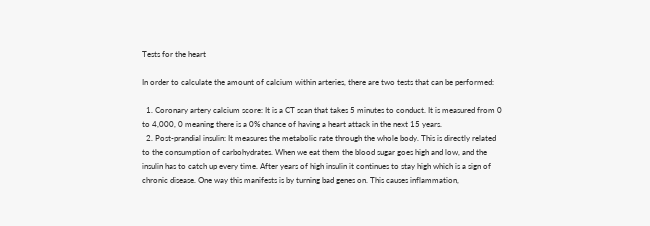Tests for the heart

In order to calculate the amount of calcium within arteries, there are two tests that can be performed:

  1. Coronary artery calcium score: It is a CT scan that takes 5 minutes to conduct. It is measured from 0 to 4,000, 0 meaning there is a 0% chance of having a heart attack in the next 15 years.
  2. Post-prandial insulin: It measures the metabolic rate through the whole body. This is directly related to the consumption of carbohydrates. When we eat them the blood sugar goes high and low, and the insulin has to catch up every time. After years of high insulin it continues to stay high which is a sign of chronic disease. One way this manifests is by turning bad genes on. This causes inflammation,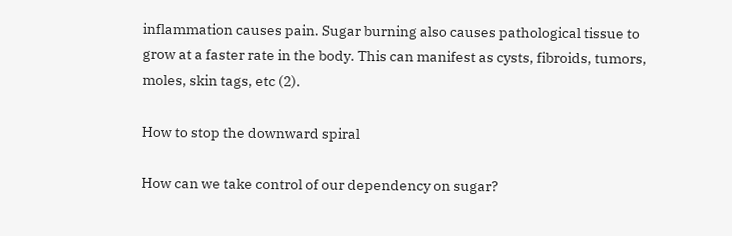inflammation causes pain. Sugar burning also causes pathological tissue to grow at a faster rate in the body. This can manifest as cysts, fibroids, tumors, moles, skin tags, etc (2).

How to stop the downward spiral

How can we take control of our dependency on sugar?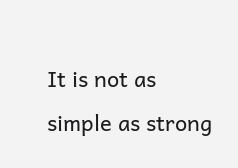It is not as simple as strong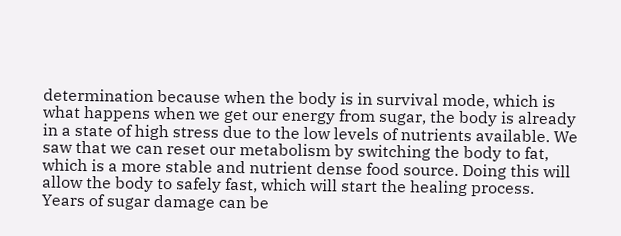determination because when the body is in survival mode, which is what happens when we get our energy from sugar, the body is already in a state of high stress due to the low levels of nutrients available. We saw that we can reset our metabolism by switching the body to fat, which is a more stable and nutrient dense food source. Doing this will allow the body to safely fast, which will start the healing process. Years of sugar damage can be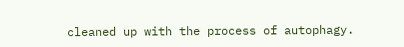cleaned up with the process of autophagy.